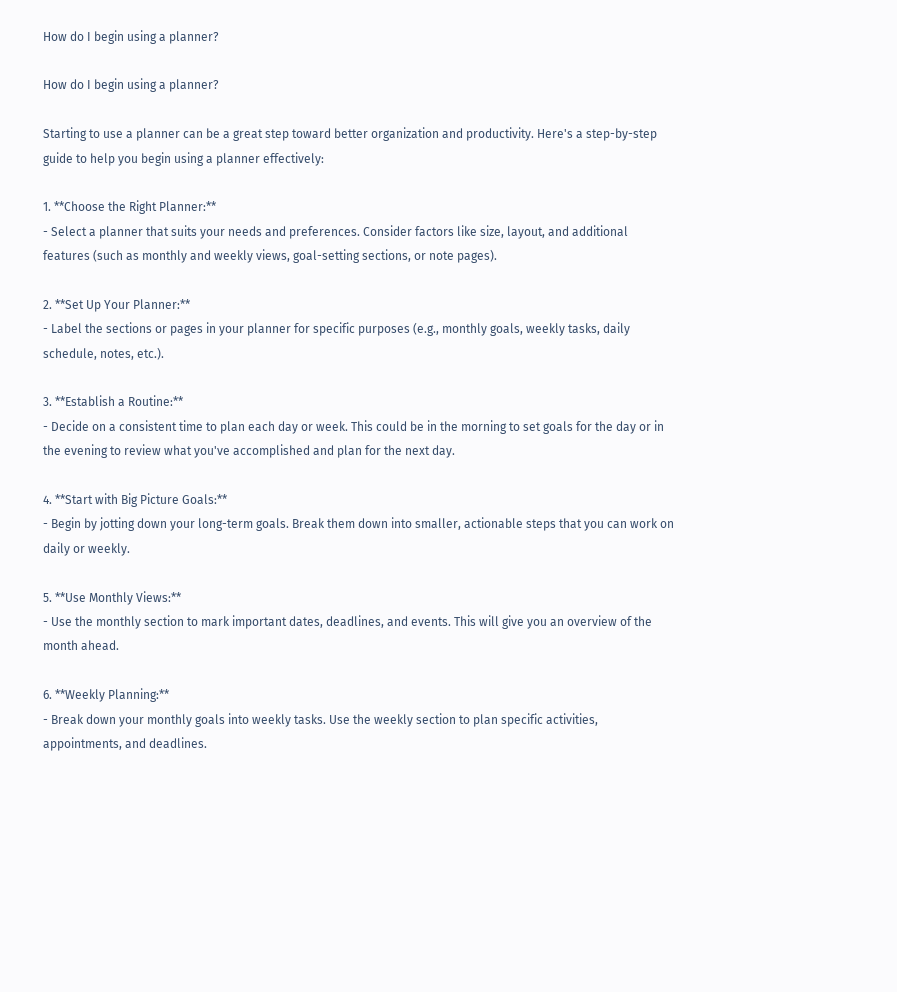How do I begin using a planner?

How do I begin using a planner?

Starting to use a planner can be a great step toward better organization and productivity. Here's a step-by-step guide to help you begin using a planner effectively:

1. **Choose the Right Planner:**
- Select a planner that suits your needs and preferences. Consider factors like size, layout, and additional features (such as monthly and weekly views, goal-setting sections, or note pages).

2. **Set Up Your Planner:**
- Label the sections or pages in your planner for specific purposes (e.g., monthly goals, weekly tasks, daily schedule, notes, etc.).

3. **Establish a Routine:**
- Decide on a consistent time to plan each day or week. This could be in the morning to set goals for the day or in the evening to review what you've accomplished and plan for the next day.

4. **Start with Big Picture Goals:**
- Begin by jotting down your long-term goals. Break them down into smaller, actionable steps that you can work on daily or weekly.

5. **Use Monthly Views:**
- Use the monthly section to mark important dates, deadlines, and events. This will give you an overview of the month ahead.

6. **Weekly Planning:**
- Break down your monthly goals into weekly tasks. Use the weekly section to plan specific activities, appointments, and deadlines.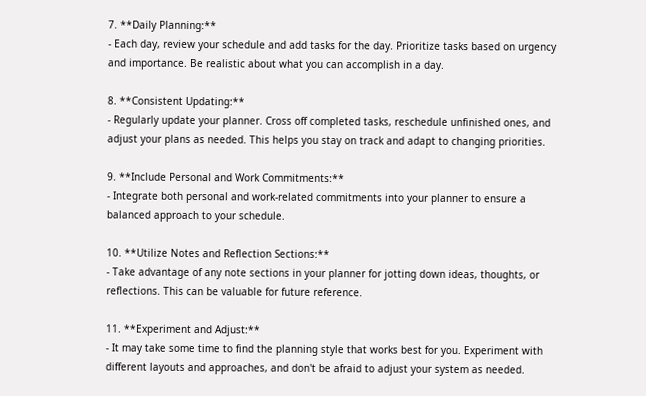7. **Daily Planning:**
- Each day, review your schedule and add tasks for the day. Prioritize tasks based on urgency and importance. Be realistic about what you can accomplish in a day.

8. **Consistent Updating:**
- Regularly update your planner. Cross off completed tasks, reschedule unfinished ones, and adjust your plans as needed. This helps you stay on track and adapt to changing priorities.

9. **Include Personal and Work Commitments:**
- Integrate both personal and work-related commitments into your planner to ensure a balanced approach to your schedule.

10. **Utilize Notes and Reflection Sections:**
- Take advantage of any note sections in your planner for jotting down ideas, thoughts, or reflections. This can be valuable for future reference.

11. **Experiment and Adjust:**
- It may take some time to find the planning style that works best for you. Experiment with different layouts and approaches, and don't be afraid to adjust your system as needed.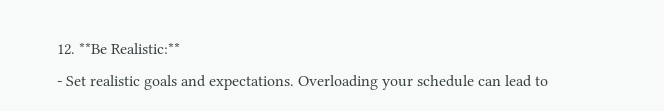12. **Be Realistic:**
- Set realistic goals and expectations. Overloading your schedule can lead to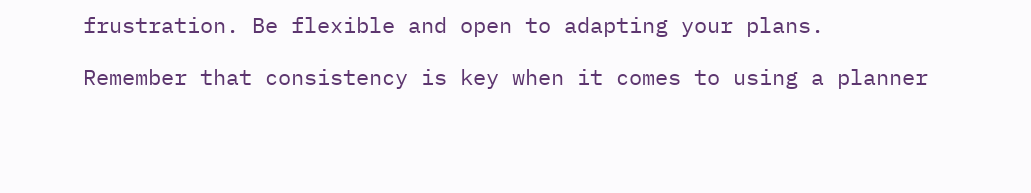frustration. Be flexible and open to adapting your plans.

Remember that consistency is key when it comes to using a planner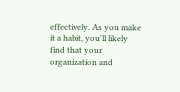effectively. As you make it a habit, you'll likely find that your organization and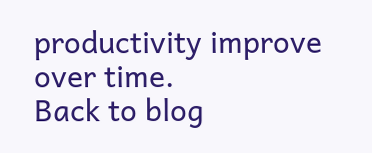productivity improve over time.
Back to blog